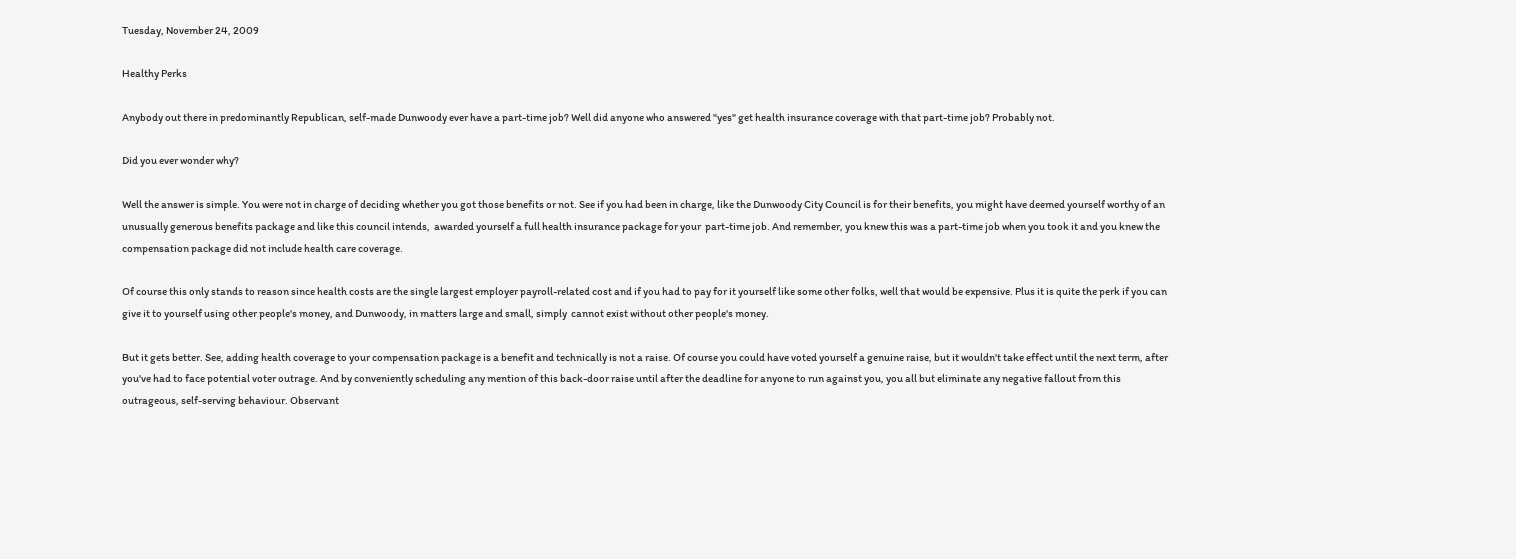Tuesday, November 24, 2009

Healthy Perks

Anybody out there in predominantly Republican, self-made Dunwoody ever have a part-time job? Well did anyone who answered "yes" get health insurance coverage with that part-time job? Probably not.

Did you ever wonder why?

Well the answer is simple. You were not in charge of deciding whether you got those benefits or not. See if you had been in charge, like the Dunwoody City Council is for their benefits, you might have deemed yourself worthy of an unusually generous benefits package and like this council intends,  awarded yourself a full health insurance package for your  part-time job. And remember, you knew this was a part-time job when you took it and you knew the compensation package did not include health care coverage.

Of course this only stands to reason since health costs are the single largest employer payroll-related cost and if you had to pay for it yourself like some other folks, well that would be expensive. Plus it is quite the perk if you can give it to yourself using other people's money, and Dunwoody, in matters large and small, simply  cannot exist without other people's money.

But it gets better. See, adding health coverage to your compensation package is a benefit and technically is not a raise. Of course you could have voted yourself a genuine raise, but it wouldn't take effect until the next term, after you've had to face potential voter outrage. And by conveniently scheduling any mention of this back-door raise until after the deadline for anyone to run against you, you all but eliminate any negative fallout from this outrageous, self-serving behaviour. Observant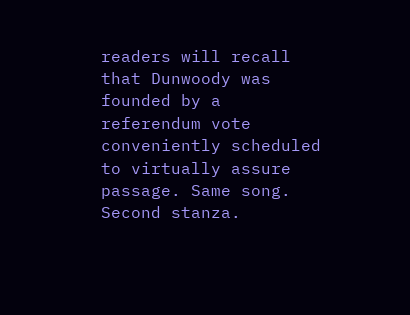readers will recall that Dunwoody was founded by a referendum vote conveniently scheduled to virtually assure passage. Same song. Second stanza.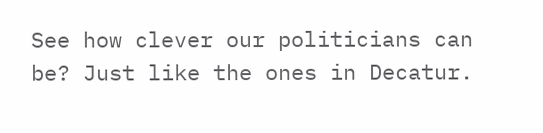See how clever our politicians can  be? Just like the ones in Decatur.